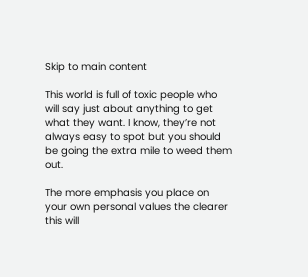Skip to main content

This world is full of toxic people who will say just about anything to get what they want. I know, they’re not always easy to spot but you should be going the extra mile to weed them out.

The more emphasis you place on your own personal values the clearer this will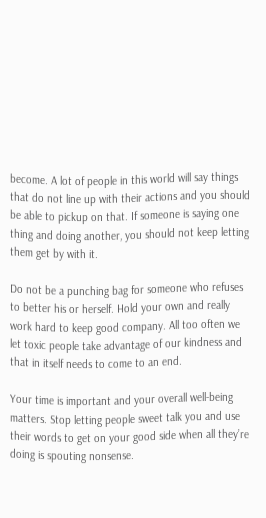become. A lot of people in this world will say things that do not line up with their actions and you should be able to pickup on that. If someone is saying one thing and doing another, you should not keep letting them get by with it.

Do not be a punching bag for someone who refuses to better his or herself. Hold your own and really work hard to keep good company. All too often we let toxic people take advantage of our kindness and that in itself needs to come to an end.

Your time is important and your overall well-being matters. Stop letting people sweet talk you and use their words to get on your good side when all they’re doing is spouting nonsense.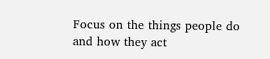Focus on the things people do and how they act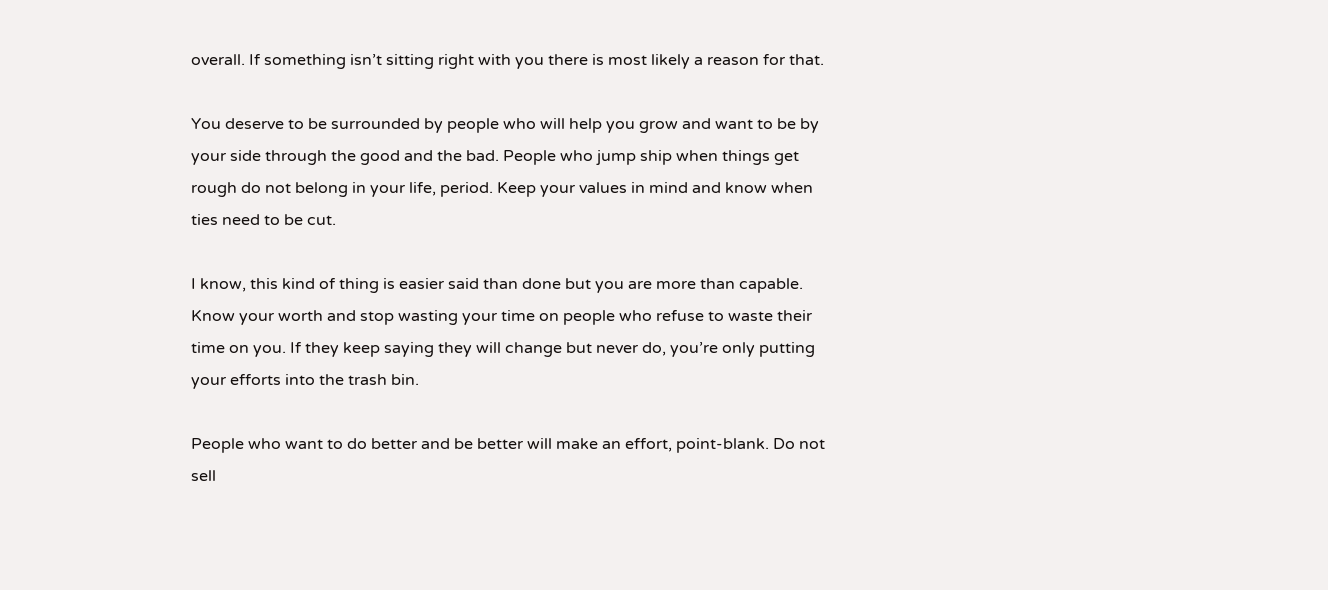overall. If something isn’t sitting right with you there is most likely a reason for that.

You deserve to be surrounded by people who will help you grow and want to be by your side through the good and the bad. People who jump ship when things get rough do not belong in your life, period. Keep your values in mind and know when ties need to be cut.

I know, this kind of thing is easier said than done but you are more than capable. Know your worth and stop wasting your time on people who refuse to waste their time on you. If they keep saying they will change but never do, you’re only putting your efforts into the trash bin.

People who want to do better and be better will make an effort, point-blank. Do not sell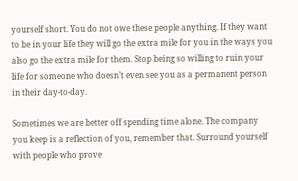yourself short. You do not owe these people anything. If they want to be in your life they will go the extra mile for you in the ways you also go the extra mile for them. Stop being so willing to ruin your life for someone who doesn’t even see you as a permanent person in their day-to-day.

Sometimes we are better off spending time alone. The company you keep is a reflection of you, remember that. Surround yourself with people who prove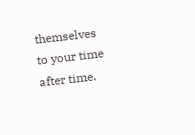themselves to your time after time.